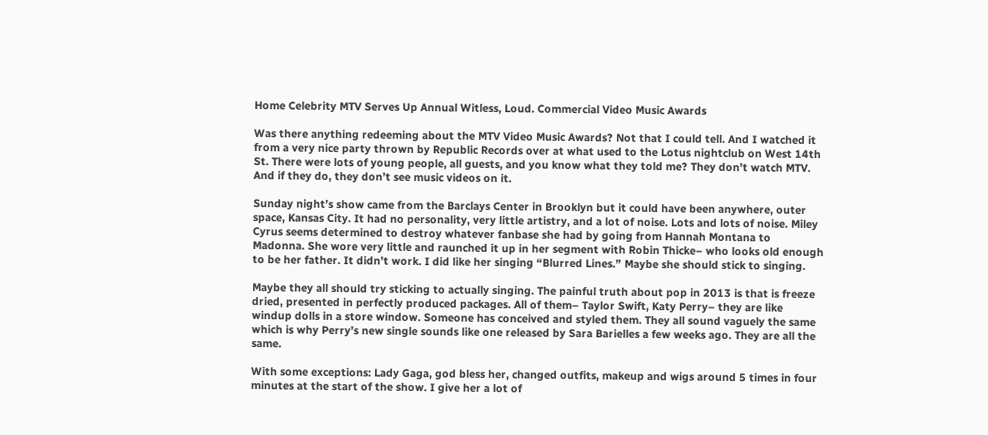Home Celebrity MTV Serves Up Annual Witless, Loud. Commercial Video Music Awards

Was there anything redeeming about the MTV Video Music Awards? Not that I could tell. And I watched it from a very nice party thrown by Republic Records over at what used to the Lotus nightclub on West 14th St. There were lots of young people, all guests, and you know what they told me? They don’t watch MTV. And if they do, they don’t see music videos on it.

Sunday night’s show came from the Barclays Center in Brooklyn but it could have been anywhere, outer space, Kansas City. It had no personality, very little artistry, and a lot of noise. Lots and lots of noise. Miley Cyrus seems determined to destroy whatever fanbase she had by going from Hannah Montana to Madonna. She wore very little and raunched it up in her segment with Robin Thicke– who looks old enough to be her father. It didn’t work. I did like her singing “Blurred Lines.” Maybe she should stick to singing.

Maybe they all should try sticking to actually singing. The painful truth about pop in 2013 is that is freeze dried, presented in perfectly produced packages. All of them– Taylor Swift, Katy Perry– they are like windup dolls in a store window. Someone has conceived and styled them. They all sound vaguely the same which is why Perry’s new single sounds like one released by Sara Barielles a few weeks ago. They are all the same.

With some exceptions: Lady Gaga, god bless her, changed outfits, makeup and wigs around 5 times in four minutes at the start of the show. I give her a lot of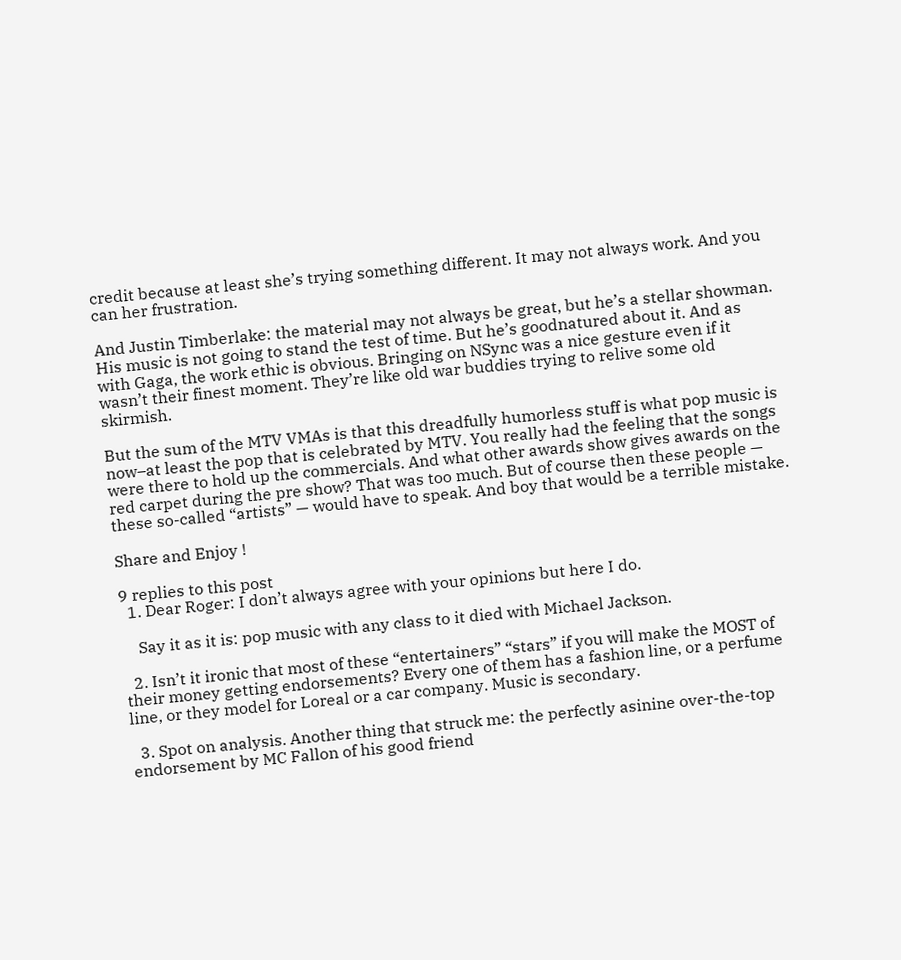credit because at least she’s trying something different. It may not always work. And you can her frustration.

And Justin Timberlake: the material may not always be great, but he’s a stellar showman. His music is not going to stand the test of time. But he’s goodnatured about it. And as with Gaga, the work ethic is obvious. Bringing on NSync was a nice gesture even if it wasn’t their finest moment. They’re like old war buddies trying to relive some old skirmish.

But the sum of the MTV VMAs is that this dreadfully humorless stuff is what pop music is now–at least the pop that is celebrated by MTV. You really had the feeling that the songs were there to hold up the commercials. And what other awards show gives awards on the red carpet during the pre show? That was too much. But of course then these people — these so-called “artists” — would have to speak. And boy that would be a terrible mistake.

Share and Enjoy !

9 replies to this post
  1. Dear Roger: I don’t always agree with your opinions but here I do.

    Say it as it is: pop music with any class to it died with Michael Jackson.

  2. Isn’t it ironic that most of these “entertainers” “stars” if you will make the MOST of their money getting endorsements? Every one of them has a fashion line, or a perfume line, or they model for Loreal or a car company. Music is secondary.

  3. Spot on analysis. Another thing that struck me: the perfectly asinine over-the-top endorsement by MC Fallon of his good friend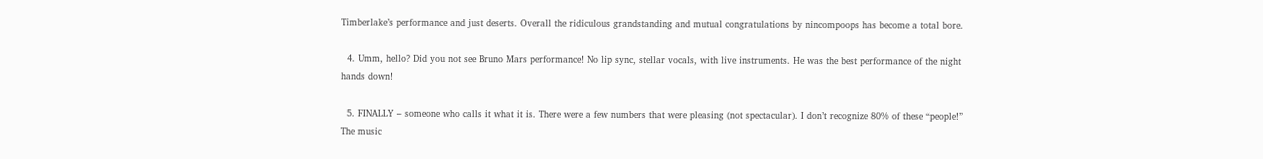Timberlake’s performance and just deserts. Overall the ridiculous grandstanding and mutual congratulations by nincompoops has become a total bore.

  4. Umm, hello? Did you not see Bruno Mars performance! No lip sync, stellar vocals, with live instruments. He was the best performance of the night hands down!

  5. FINALLY – someone who calls it what it is. There were a few numbers that were pleasing (not spectacular). I don’t recognize 80% of these “people!” The music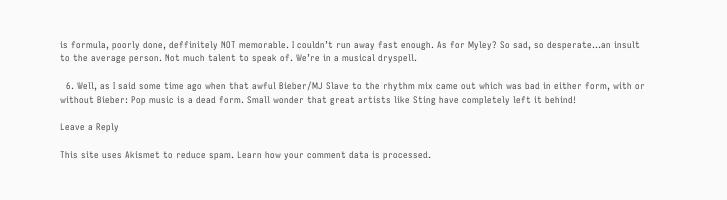is formula, poorly done, deffinitely NOT memorable. I couldn’t run away fast enough. As for Myley? So sad, so desperate…an insult to the average person. Not much talent to speak of. We’re in a musical dryspell.

  6. Well, as I said some time ago when that awful Bieber/MJ Slave to the rhythm mix came out which was bad in either form, with or without Bieber: Pop music is a dead form. Small wonder that great artists like Sting have completely left it behind!

Leave a Reply

This site uses Akismet to reduce spam. Learn how your comment data is processed.